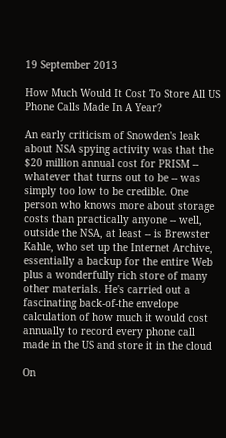19 September 2013

How Much Would It Cost To Store All US Phone Calls Made In A Year?

An early criticism of Snowden's leak about NSA spying activity was that the $20 million annual cost for PRISM -- whatever that turns out to be -- was simply too low to be credible. One person who knows more about storage costs than practically anyone -- well, outside the NSA, at least -- is Brewster Kahle, who set up the Internet Archive, essentially a backup for the entire Web plus a wonderfully rich store of many other materials. He's carried out a fascinating back-of-the envelope calculation of how much it would cost annually to record every phone call made in the US and store it in the cloud

On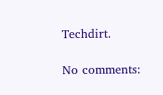Techdirt.

No comments: